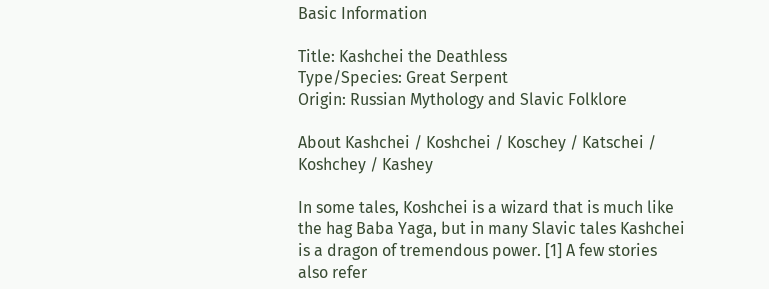Basic Information

Title: Kashchei the Deathless
Type/Species: Great Serpent
Origin: Russian Mythology and Slavic Folklore

About Kashchei / Koshchei / Koschey / Katschei / Koshchey / Kashey

In some tales, Koshchei is a wizard that is much like the hag Baba Yaga, but in many Slavic tales Kashchei is a dragon of tremendous power. [1] A few stories also refer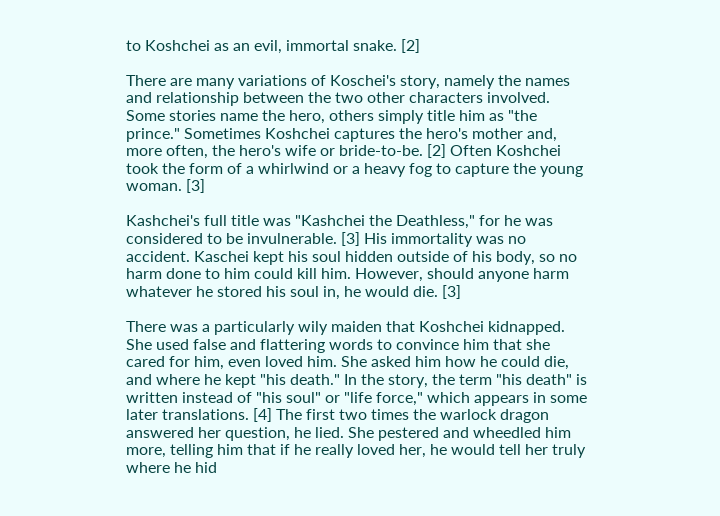to Koshchei as an evil, immortal snake. [2]

There are many variations of Koschei's story, namely the names and relationship between the two other characters involved. Some stories name the hero, others simply title him as "the prince." Sometimes Koshchei captures the hero's mother and, more often, the hero's wife or bride-to-be. [2] Often Koshchei took the form of a whirlwind or a heavy fog to capture the young woman. [3]

Kashchei's full title was "Kashchei the Deathless," for he was considered to be invulnerable. [3] His immortality was no accident. Kaschei kept his soul hidden outside of his body, so no harm done to him could kill him. However, should anyone harm whatever he stored his soul in, he would die. [3]

There was a particularly wily maiden that Koshchei kidnapped. She used false and flattering words to convince him that she cared for him, even loved him. She asked him how he could die, and where he kept "his death." In the story, the term "his death" is written instead of "his soul" or "life force," which appears in some later translations. [4] The first two times the warlock dragon answered her question, he lied. She pestered and wheedled him more, telling him that if he really loved her, he would tell her truly where he hid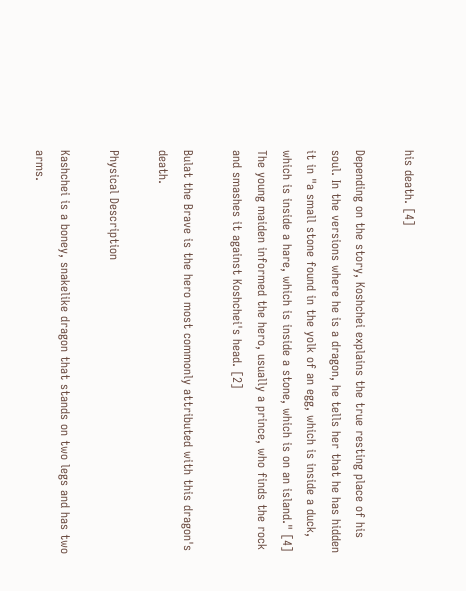his death. [4]

Depending on the story, Koshchei explains the true resting place of his soul. In the versions where he is a dragon, he tells her that he has hidden it in "a small stone found in the yolk of an egg, which is inside a duck, which is inside a hare, which is inside a stone, which is on an island." [4] The young maiden informed the hero, usually a prince, who finds the rock and smashes it against Koshchei's head. [2]

Bulat the Brave is the hero most commonly attributed with this dragon's death.

Physical Description

Kashchei is a boney, snakelike dragon that stands on two legs and has two arms.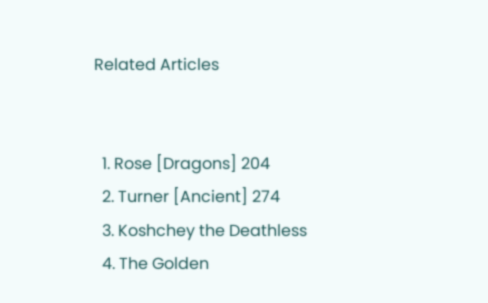Related Articles


  1. Rose [Dragons] 204
  2. Turner [Ancient] 274
  3. Koshchey the Deathless
  4. The Golden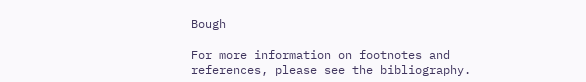Bough

For more information on footnotes and references, please see the bibliography.